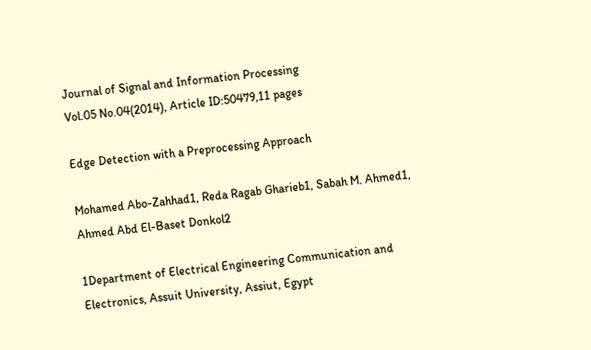Journal of Signal and Information Processing
Vol.05 No.04(2014), Article ID:50479,11 pages

Edge Detection with a Preprocessing Approach

Mohamed Abo-Zahhad1, Reda Ragab Gharieb1, Sabah M. Ahmed1, Ahmed Abd El-Baset Donkol2

1Department of Electrical Engineering Communication and Electronics, Assuit University, Assiut, Egypt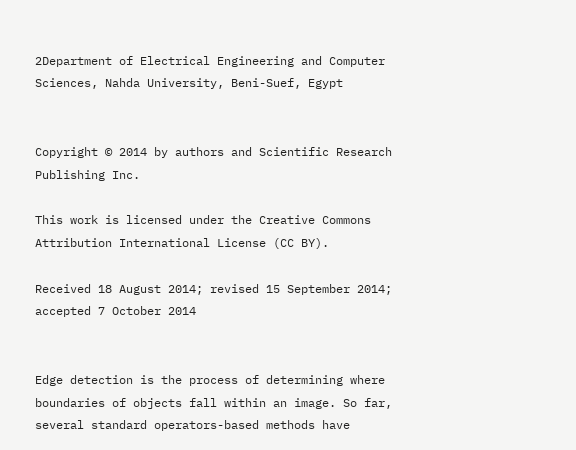2Department of Electrical Engineering and Computer Sciences, Nahda University, Beni-Suef, Egypt


Copyright © 2014 by authors and Scientific Research Publishing Inc.

This work is licensed under the Creative Commons Attribution International License (CC BY).

Received 18 August 2014; revised 15 September 2014; accepted 7 October 2014


Edge detection is the process of determining where boundaries of objects fall within an image. So far, several standard operators-based methods have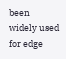been widely used for edge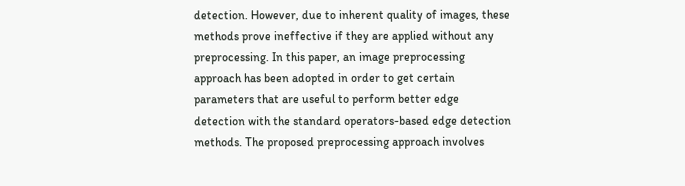detection. However, due to inherent quality of images, these methods prove ineffective if they are applied without any preprocessing. In this paper, an image preprocessing approach has been adopted in order to get certain parameters that are useful to perform better edge detection with the standard operators-based edge detection methods. The proposed preprocessing approach involves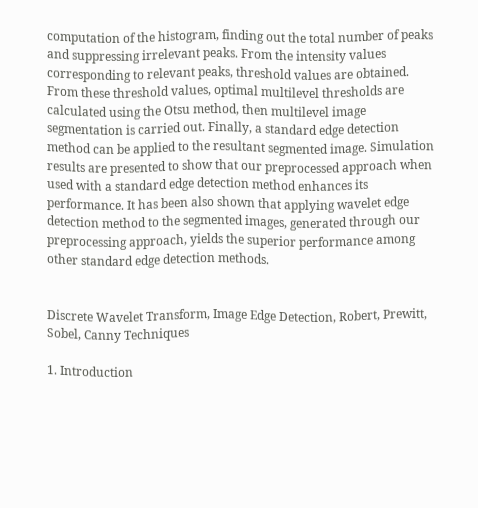computation of the histogram, finding out the total number of peaks and suppressing irrelevant peaks. From the intensity values corresponding to relevant peaks, threshold values are obtained. From these threshold values, optimal multilevel thresholds are calculated using the Otsu method, then multilevel image segmentation is carried out. Finally, a standard edge detection method can be applied to the resultant segmented image. Simulation results are presented to show that our preprocessed approach when used with a standard edge detection method enhances its performance. It has been also shown that applying wavelet edge detection method to the segmented images, generated through our preprocessing approach, yields the superior performance among other standard edge detection methods.


Discrete Wavelet Transform, Image Edge Detection, Robert, Prewitt, Sobel, Canny Techniques

1. Introduction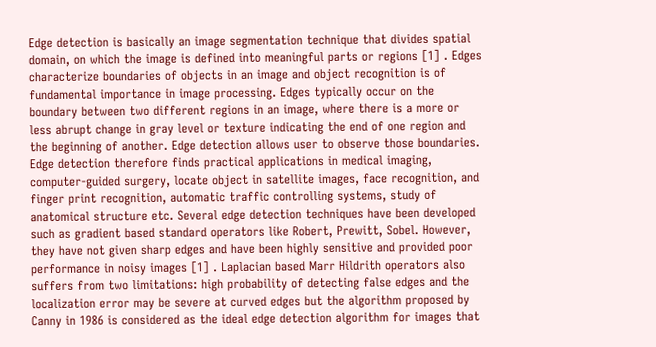Edge detection is basically an image segmentation technique that divides spatial domain, on which the image is defined into meaningful parts or regions [1] . Edges characterize boundaries of objects in an image and object recognition is of fundamental importance in image processing. Edges typically occur on the boundary between two different regions in an image, where there is a more or less abrupt change in gray level or texture indicating the end of one region and the beginning of another. Edge detection allows user to observe those boundaries. Edge detection therefore finds practical applications in medical imaging, computer-guided surgery, locate object in satellite images, face recognition, and finger print recognition, automatic traffic controlling systems, study of anatomical structure etc. Several edge detection techniques have been developed such as gradient based standard operators like Robert, Prewitt, Sobel. However, they have not given sharp edges and have been highly sensitive and provided poor performance in noisy images [1] . Laplacian based Marr Hildrith operators also suffers from two limitations: high probability of detecting false edges and the localization error may be severe at curved edges but the algorithm proposed by Canny in 1986 is considered as the ideal edge detection algorithm for images that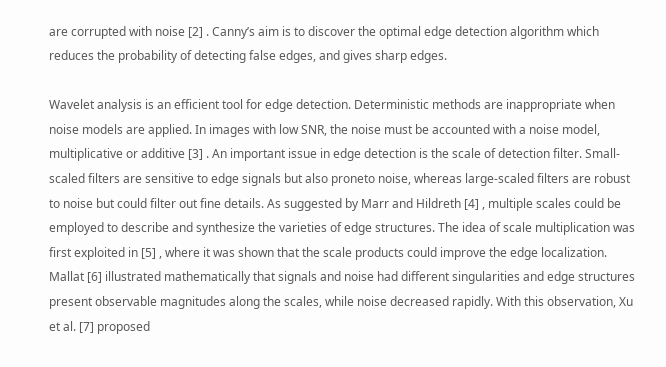are corrupted with noise [2] . Canny’s aim is to discover the optimal edge detection algorithm which reduces the probability of detecting false edges, and gives sharp edges.

Wavelet analysis is an efficient tool for edge detection. Deterministic methods are inappropriate when noise models are applied. In images with low SNR, the noise must be accounted with a noise model, multiplicative or additive [3] . An important issue in edge detection is the scale of detection filter. Small-scaled filters are sensitive to edge signals but also proneto noise, whereas large-scaled filters are robust to noise but could filter out fine details. As suggested by Marr and Hildreth [4] , multiple scales could be employed to describe and synthesize the varieties of edge structures. The idea of scale multiplication was first exploited in [5] , where it was shown that the scale products could improve the edge localization. Mallat [6] illustrated mathematically that signals and noise had different singularities and edge structures present observable magnitudes along the scales, while noise decreased rapidly. With this observation, Xu et al. [7] proposed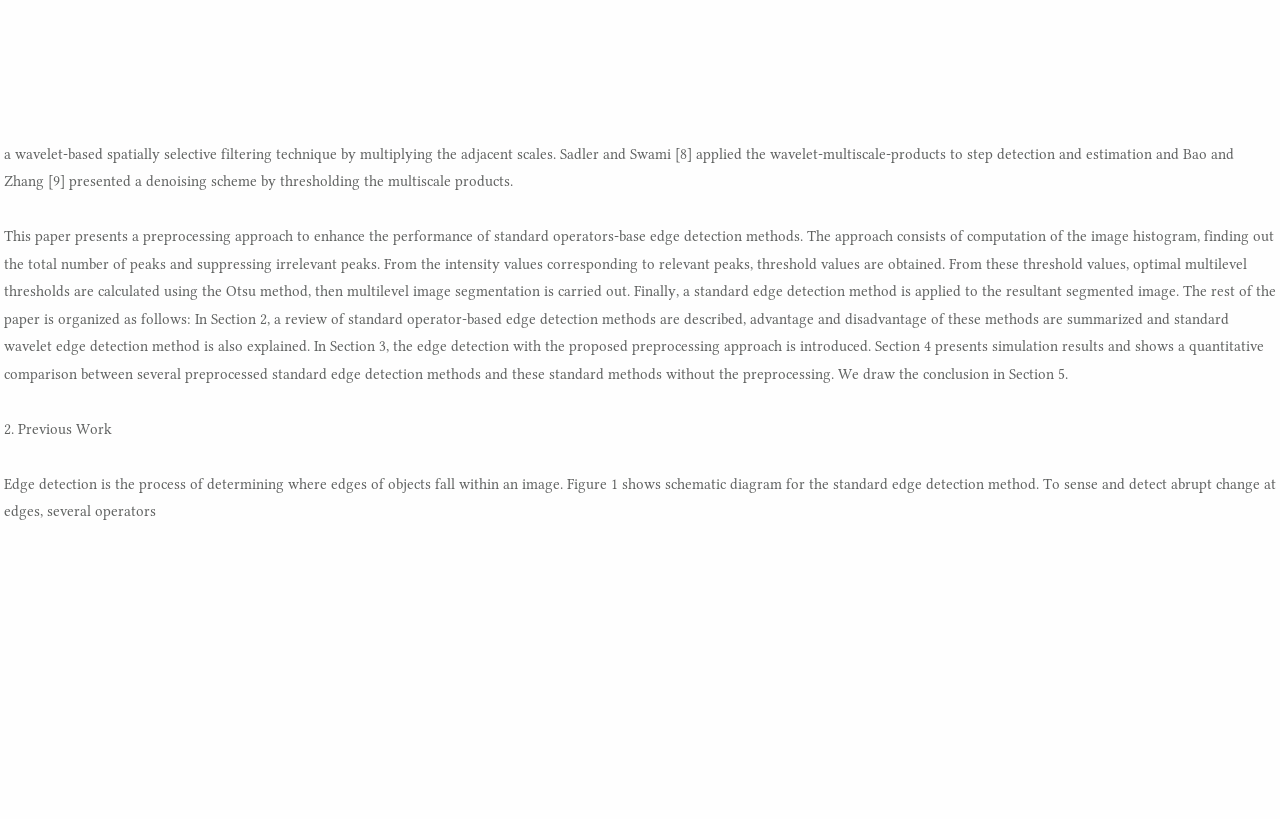a wavelet-based spatially selective filtering technique by multiplying the adjacent scales. Sadler and Swami [8] applied the wavelet-multiscale-products to step detection and estimation and Bao and Zhang [9] presented a denoising scheme by thresholding the multiscale products.

This paper presents a preprocessing approach to enhance the performance of standard operators-base edge detection methods. The approach consists of computation of the image histogram, finding out the total number of peaks and suppressing irrelevant peaks. From the intensity values corresponding to relevant peaks, threshold values are obtained. From these threshold values, optimal multilevel thresholds are calculated using the Otsu method, then multilevel image segmentation is carried out. Finally, a standard edge detection method is applied to the resultant segmented image. The rest of the paper is organized as follows: In Section 2, a review of standard operator-based edge detection methods are described, advantage and disadvantage of these methods are summarized and standard wavelet edge detection method is also explained. In Section 3, the edge detection with the proposed preprocessing approach is introduced. Section 4 presents simulation results and shows a quantitative comparison between several preprocessed standard edge detection methods and these standard methods without the preprocessing. We draw the conclusion in Section 5.

2. Previous Work

Edge detection is the process of determining where edges of objects fall within an image. Figure 1 shows schematic diagram for the standard edge detection method. To sense and detect abrupt change at edges, several operators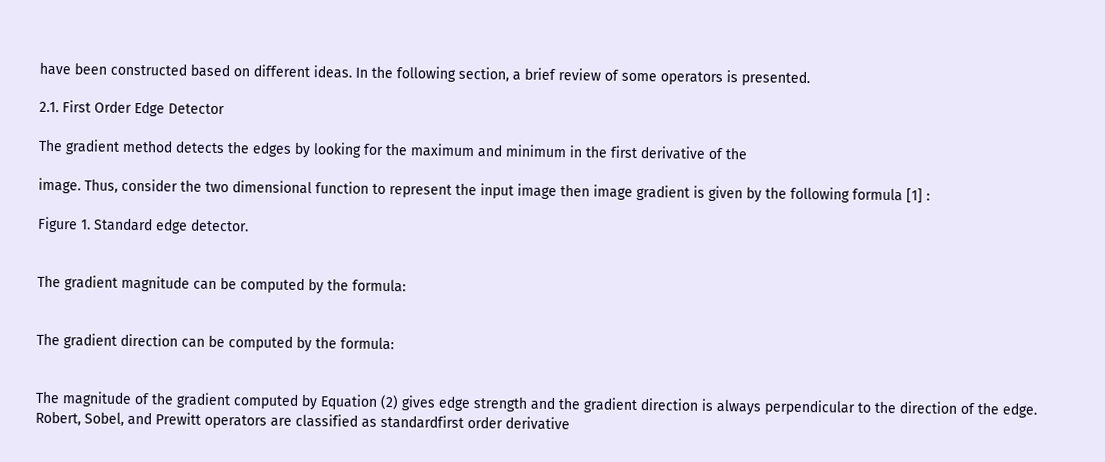have been constructed based on different ideas. In the following section, a brief review of some operators is presented.

2.1. First Order Edge Detector

The gradient method detects the edges by looking for the maximum and minimum in the first derivative of the

image. Thus, consider the two dimensional function to represent the input image then image gradient is given by the following formula [1] :

Figure 1. Standard edge detector.


The gradient magnitude can be computed by the formula:


The gradient direction can be computed by the formula:


The magnitude of the gradient computed by Equation (2) gives edge strength and the gradient direction is always perpendicular to the direction of the edge. Robert, Sobel, and Prewitt operators are classified as standardfirst order derivative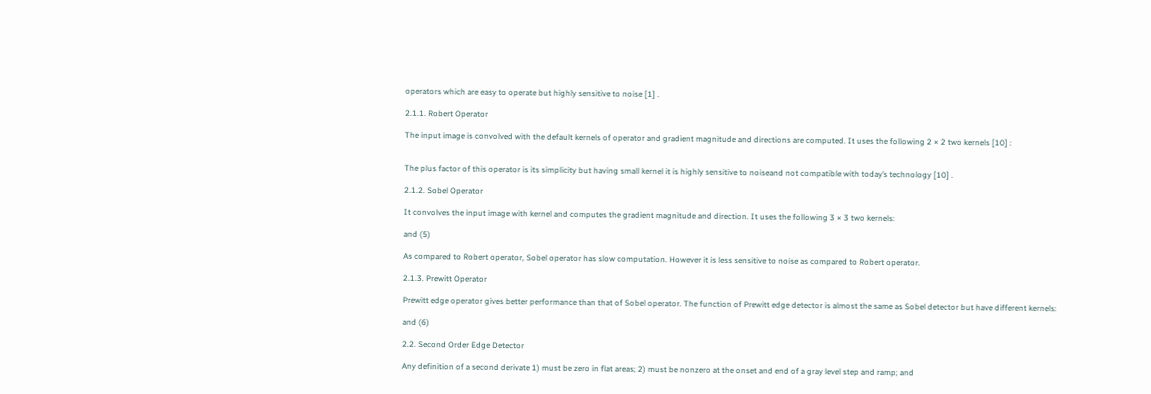operators which are easy to operate but highly sensitive to noise [1] .

2.1.1. Robert Operator

The input image is convolved with the default kernels of operator and gradient magnitude and directions are computed. It uses the following 2 × 2 two kernels [10] :


The plus factor of this operator is its simplicity but having small kernel it is highly sensitive to noiseand not compatible with today’s technology [10] .

2.1.2. Sobel Operator

It convolves the input image with kernel and computes the gradient magnitude and direction. It uses the following 3 × 3 two kernels:

and (5)

As compared to Robert operator, Sobel operator has slow computation. However it is less sensitive to noise as compared to Robert operator.

2.1.3. Prewitt Operator

Prewitt edge operator gives better performance than that of Sobel operator. The function of Prewitt edge detector is almost the same as Sobel detector but have different kernels:

and (6)

2.2. Second Order Edge Detector

Any definition of a second derivate 1) must be zero in flat areas; 2) must be nonzero at the onset and end of a gray level step and ramp; and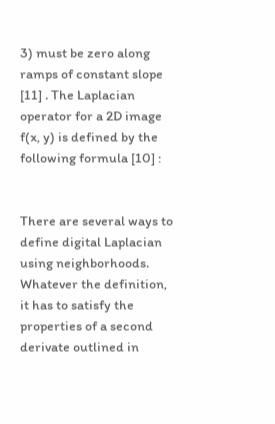3) must be zero along ramps of constant slope [11] . The Laplacian operator for a 2D image f(x, y) is defined by the following formula [10] :


There are several ways to define digital Laplacian using neighborhoods. Whatever the definition, it has to satisfy the properties of a second derivate outlined in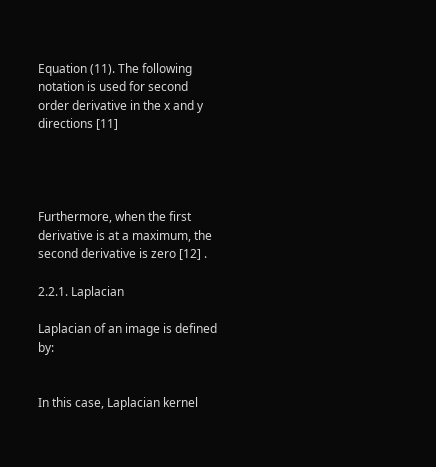Equation (11). The following notation is used for second order derivative in the x and y directions [11]




Furthermore, when the first derivative is at a maximum, the second derivative is zero [12] .

2.2.1. Laplacian

Laplacian of an image is defined by:


In this case, Laplacian kernel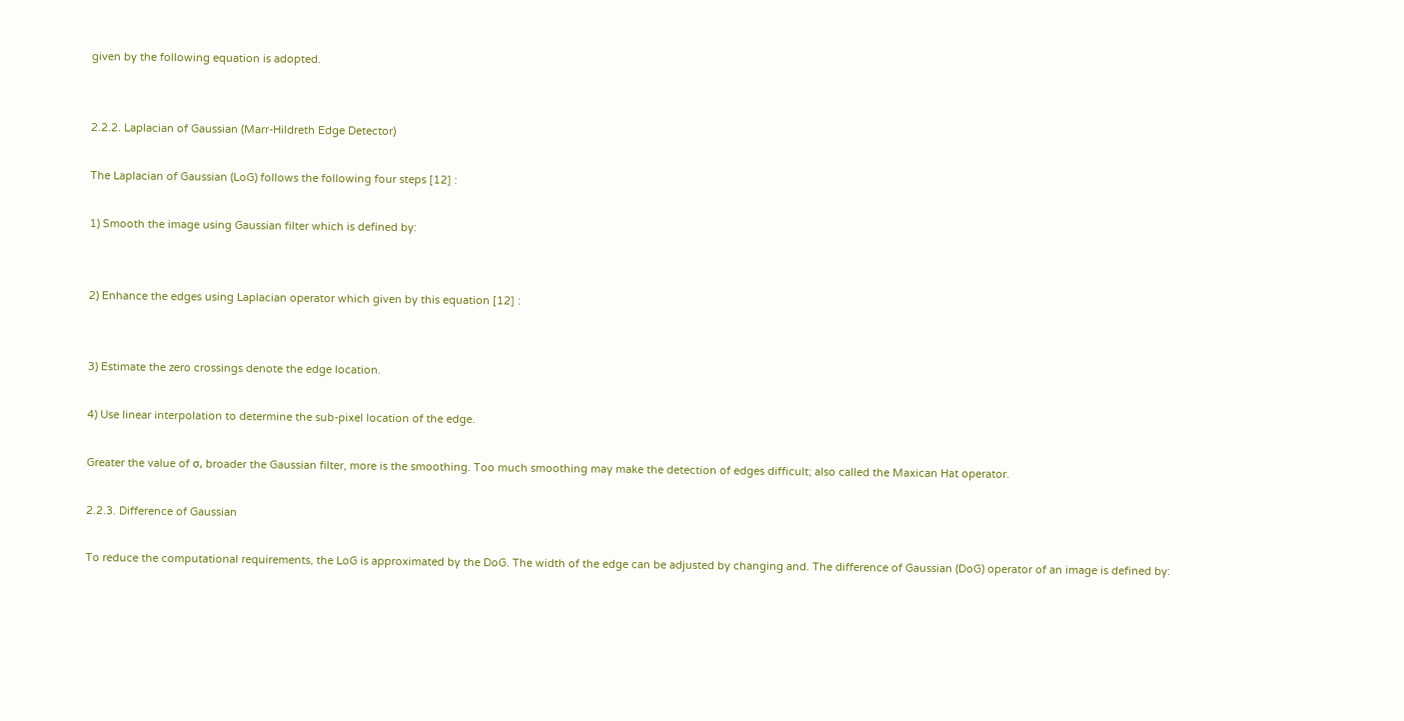given by the following equation is adopted.


2.2.2. Laplacian of Gaussian (Marr-Hildreth Edge Detector)

The Laplacian of Gaussian (LoG) follows the following four steps [12] :

1) Smooth the image using Gaussian filter which is defined by:


2) Enhance the edges using Laplacian operator which given by this equation [12] :


3) Estimate the zero crossings denote the edge location.

4) Use linear interpolation to determine the sub-pixel location of the edge.

Greater the value of σ, broader the Gaussian filter, more is the smoothing. Too much smoothing may make the detection of edges difficult; also called the Maxican Hat operator.

2.2.3. Difference of Gaussian

To reduce the computational requirements, the LoG is approximated by the DoG. The width of the edge can be adjusted by changing and. The difference of Gaussian (DoG) operator of an image is defined by: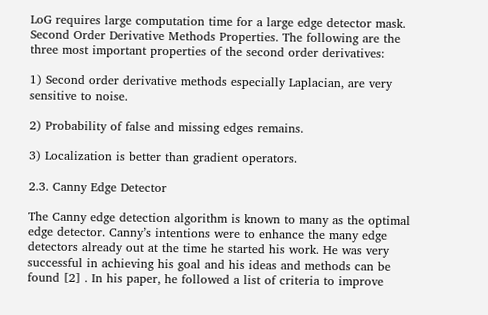LoG requires large computation time for a large edge detector mask. Second Order Derivative Methods Properties. The following are the three most important properties of the second order derivatives:

1) Second order derivative methods especially Laplacian, are very sensitive to noise.

2) Probability of false and missing edges remains.

3) Localization is better than gradient operators.

2.3. Canny Edge Detector

The Canny edge detection algorithm is known to many as the optimal edge detector. Canny’s intentions were to enhance the many edge detectors already out at the time he started his work. He was very successful in achieving his goal and his ideas and methods can be found [2] . In his paper, he followed a list of criteria to improve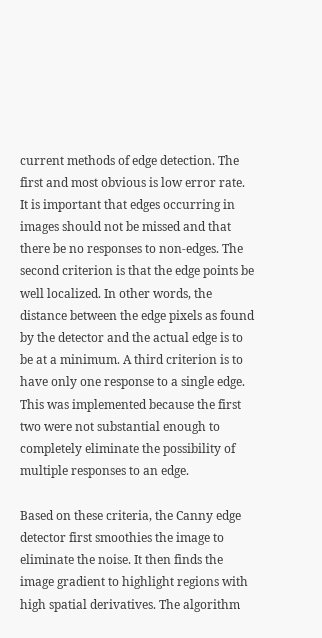current methods of edge detection. The first and most obvious is low error rate. It is important that edges occurring in images should not be missed and that there be no responses to non-edges. The second criterion is that the edge points be well localized. In other words, the distance between the edge pixels as found by the detector and the actual edge is to be at a minimum. A third criterion is to have only one response to a single edge. This was implemented because the first two were not substantial enough to completely eliminate the possibility of multiple responses to an edge.

Based on these criteria, the Canny edge detector first smoothies the image to eliminate the noise. It then finds the image gradient to highlight regions with high spatial derivatives. The algorithm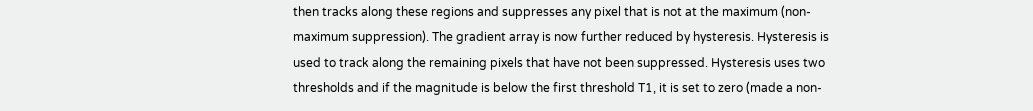then tracks along these regions and suppresses any pixel that is not at the maximum (non-maximum suppression). The gradient array is now further reduced by hysteresis. Hysteresis is used to track along the remaining pixels that have not been suppressed. Hysteresis uses two thresholds and if the magnitude is below the first threshold T1, it is set to zero (made a non-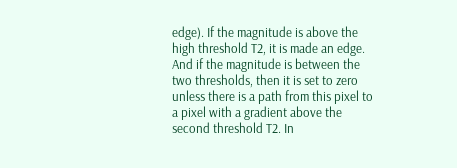edge). If the magnitude is above the high threshold T2, it is made an edge. And if the magnitude is between the two thresholds, then it is set to zero unless there is a path from this pixel to a pixel with a gradient above the second threshold T2. In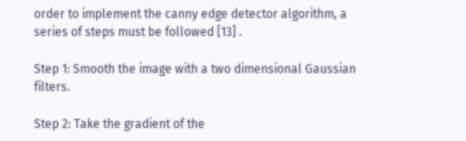order to implement the canny edge detector algorithm, a series of steps must be followed [13] .

Step 1: Smooth the image with a two dimensional Gaussian filters.

Step 2: Take the gradient of the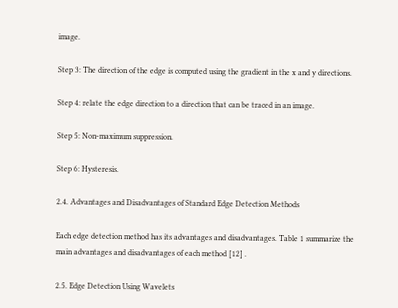image.

Step 3: The direction of the edge is computed using the gradient in the x and y directions.

Step 4: relate the edge direction to a direction that can be traced in an image.

Step 5: Non-maximum suppression.

Step 6: Hysteresis.

2.4. Advantages and Disadvantages of Standard Edge Detection Methods

Each edge detection method has its advantages and disadvantages. Table 1 summarize the main advantages and disadvantages of each method [12] .

2.5. Edge Detection Using Wavelets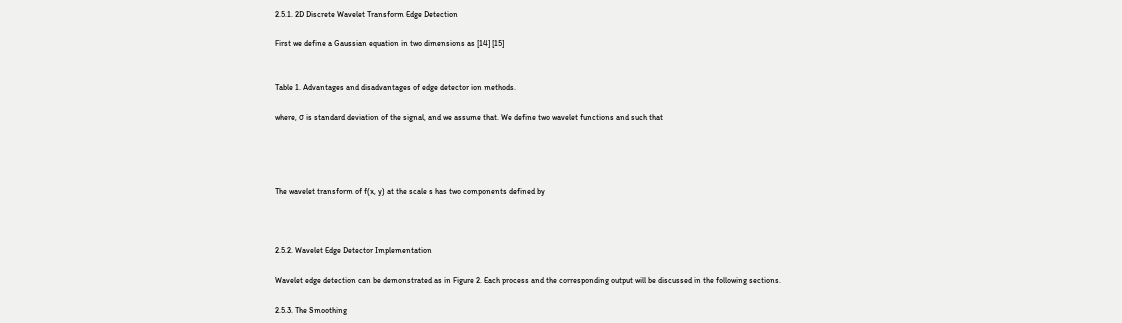2.5.1. 2D Discrete Wavelet Transform Edge Detection

First we define a Gaussian equation in two dimensions as [14] [15]


Table 1. Advantages and disadvantages of edge detector ion methods.

where, σ is standard deviation of the signal, and we assume that. We define two wavelet functions and such that




The wavelet transform of f(x, y) at the scale s has two components defined by



2.5.2. Wavelet Edge Detector Implementation

Wavelet edge detection can be demonstrated as in Figure 2. Each process and the corresponding output will be discussed in the following sections.

2.5.3. The Smoothing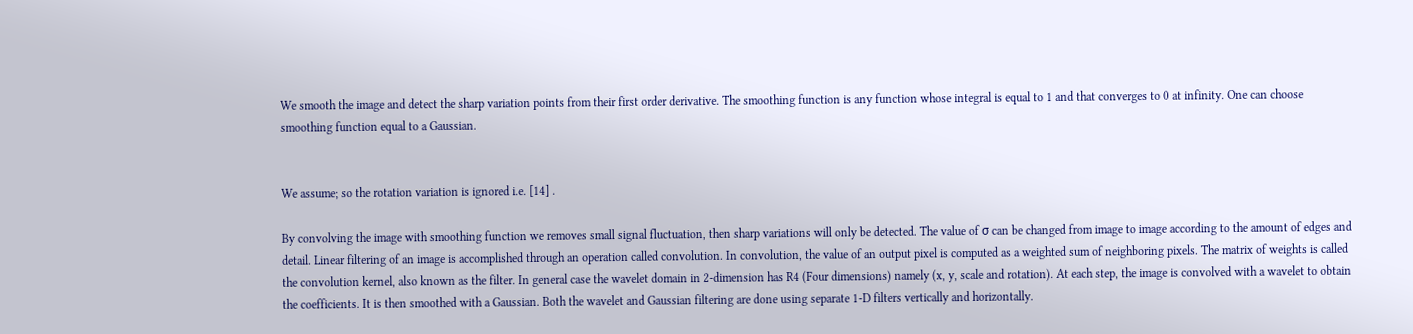We smooth the image and detect the sharp variation points from their first order derivative. The smoothing function is any function whose integral is equal to 1 and that converges to 0 at infinity. One can choose smoothing function equal to a Gaussian.


We assume; so the rotation variation is ignored i.e. [14] .

By convolving the image with smoothing function we removes small signal fluctuation, then sharp variations will only be detected. The value of σ can be changed from image to image according to the amount of edges and detail. Linear filtering of an image is accomplished through an operation called convolution. In convolution, the value of an output pixel is computed as a weighted sum of neighboring pixels. The matrix of weights is called the convolution kernel, also known as the filter. In general case the wavelet domain in 2-dimension has R4 (Four dimensions) namely (x, y, scale and rotation). At each step, the image is convolved with a wavelet to obtain the coefficients. It is then smoothed with a Gaussian. Both the wavelet and Gaussian filtering are done using separate 1-D filters vertically and horizontally.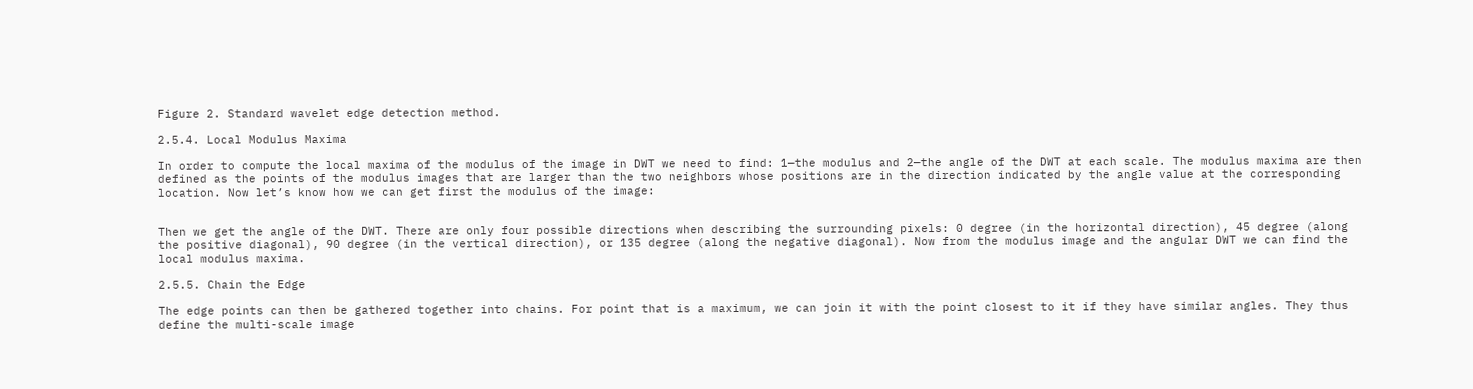Figure 2. Standard wavelet edge detection method.

2.5.4. Local Modulus Maxima

In order to compute the local maxima of the modulus of the image in DWT we need to find: 1—the modulus and 2—the angle of the DWT at each scale. The modulus maxima are then defined as the points of the modulus images that are larger than the two neighbors whose positions are in the direction indicated by the angle value at the corresponding location. Now let’s know how we can get first the modulus of the image:


Then we get the angle of the DWT. There are only four possible directions when describing the surrounding pixels: 0 degree (in the horizontal direction), 45 degree (along the positive diagonal), 90 degree (in the vertical direction), or 135 degree (along the negative diagonal). Now from the modulus image and the angular DWT we can find the local modulus maxima.

2.5.5. Chain the Edge

The edge points can then be gathered together into chains. For point that is a maximum, we can join it with the point closest to it if they have similar angles. They thus define the multi-scale image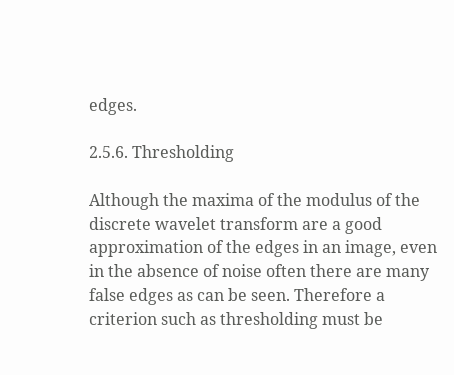edges.

2.5.6. Thresholding

Although the maxima of the modulus of the discrete wavelet transform are a good approximation of the edges in an image, even in the absence of noise often there are many false edges as can be seen. Therefore a criterion such as thresholding must be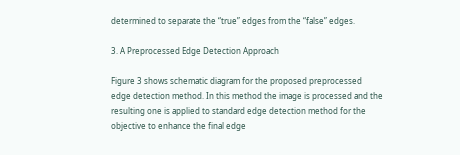determined to separate the “true” edges from the “false” edges.

3. A Preprocessed Edge Detection Approach

Figure 3 shows schematic diagram for the proposed preprocessed edge detection method. In this method the image is processed and the resulting one is applied to standard edge detection method for the objective to enhance the final edge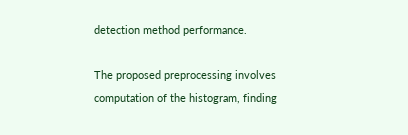detection method performance.

The proposed preprocessing involves computation of the histogram, finding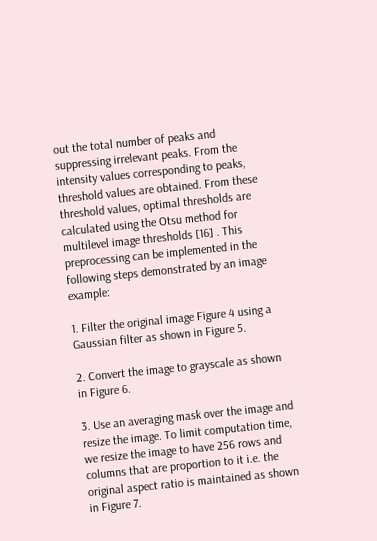out the total number of peaks and suppressing irrelevant peaks. From the intensity values corresponding to peaks, threshold values are obtained. From these threshold values, optimal thresholds are calculated using the Otsu method for multilevel image thresholds [16] . This preprocessing can be implemented in the following steps demonstrated by an image example:

1. Filter the original image Figure 4 using a Gaussian filter as shown in Figure 5.

2. Convert the image to grayscale as shown in Figure 6.

3. Use an averaging mask over the image and resize the image. To limit computation time, we resize the image to have 256 rows and columns that are proportion to it i.e. the original aspect ratio is maintained as shown in Figure 7.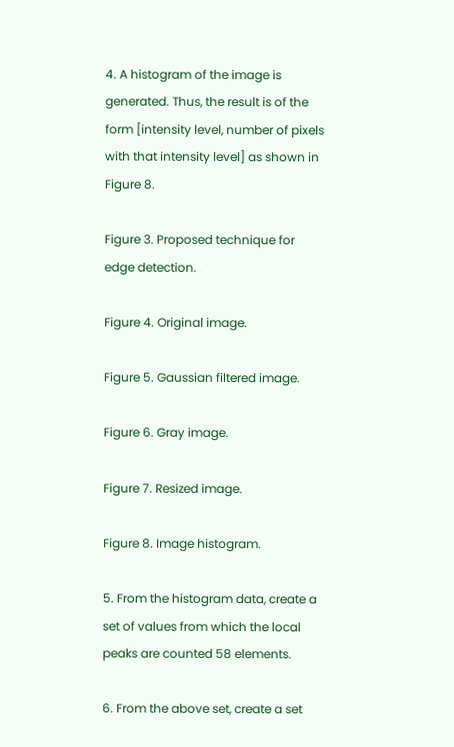4. A histogram of the image is generated. Thus, the result is of the form [intensity level, number of pixels with that intensity level] as shown in Figure 8.

Figure 3. Proposed technique for edge detection.

Figure 4. Original image.

Figure 5. Gaussian filtered image.

Figure 6. Gray image.

Figure 7. Resized image.

Figure 8. Image histogram.

5. From the histogram data, create a set of values from which the local peaks are counted 58 elements.

6. From the above set, create a set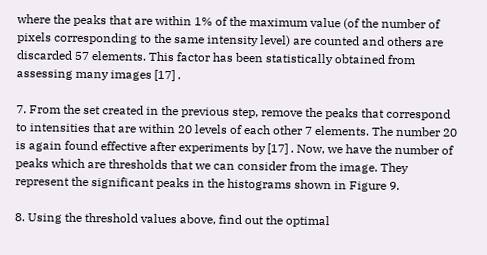where the peaks that are within 1% of the maximum value (of the number of pixels corresponding to the same intensity level) are counted and others are discarded 57 elements. This factor has been statistically obtained from assessing many images [17] .

7. From the set created in the previous step, remove the peaks that correspond to intensities that are within 20 levels of each other 7 elements. The number 20 is again found effective after experiments by [17] . Now, we have the number of peaks which are thresholds that we can consider from the image. They represent the significant peaks in the histograms shown in Figure 9.

8. Using the threshold values above, find out the optimal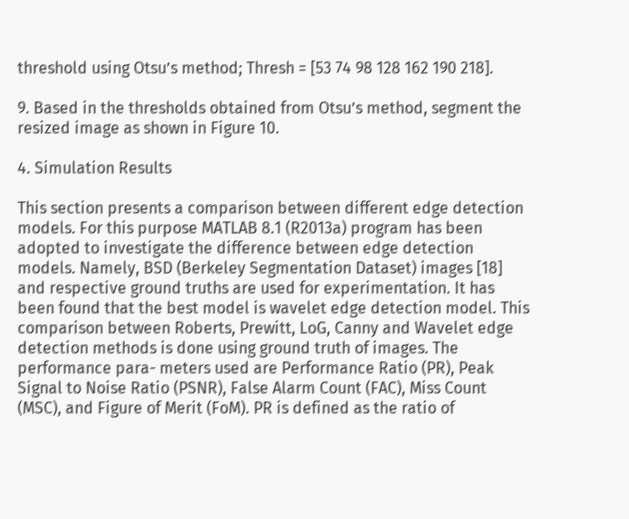threshold using Otsu’s method; Thresh = [53 74 98 128 162 190 218].

9. Based in the thresholds obtained from Otsu’s method, segment the resized image as shown in Figure 10.

4. Simulation Results

This section presents a comparison between different edge detection models. For this purpose MATLAB 8.1 (R2013a) program has been adopted to investigate the difference between edge detection models. Namely, BSD (Berkeley Segmentation Dataset) images [18] and respective ground truths are used for experimentation. It has been found that the best model is wavelet edge detection model. This comparison between Roberts, Prewitt, LoG, Canny and Wavelet edge detection methods is done using ground truth of images. The performance para- meters used are Performance Ratio (PR), Peak Signal to Noise Ratio (PSNR), False Alarm Count (FAC), Miss Count (MSC), and Figure of Merit (FoM). PR is defined as the ratio of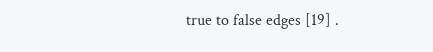true to false edges [19] .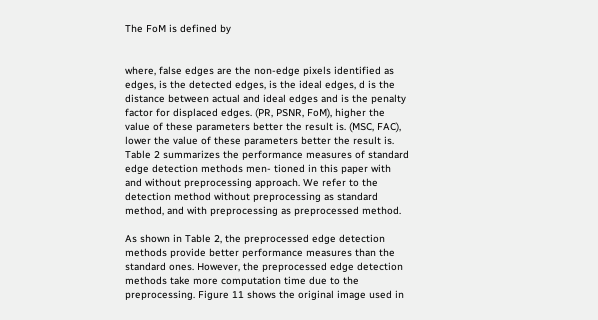The FoM is defined by


where, false edges are the non-edge pixels identified as edges, is the detected edges, is the ideal edges, d is the distance between actual and ideal edges and is the penalty factor for displaced edges. (PR, PSNR, FoM), higher the value of these parameters better the result is. (MSC, FAC), lower the value of these parameters better the result is. Table 2 summarizes the performance measures of standard edge detection methods men- tioned in this paper with and without preprocessing approach. We refer to the detection method without preprocessing as standard method, and with preprocessing as preprocessed method.

As shown in Table 2, the preprocessed edge detection methods provide better performance measures than the standard ones. However, the preprocessed edge detection methods take more computation time due to the preprocessing. Figure 11 shows the original image used in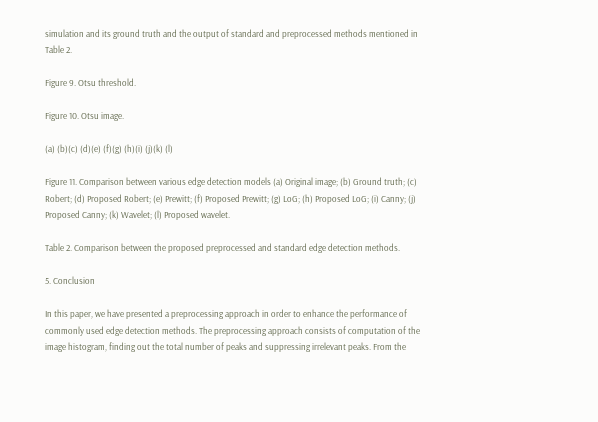simulation and its ground truth and the output of standard and preprocessed methods mentioned in Table 2.

Figure 9. Otsu threshold.

Figure 10. Otsu image.

(a) (b)(c) (d)(e) (f)(g) (h)(i) (j)(k) (l)

Figure 11. Comparison between various edge detection models (a) Original image; (b) Ground truth; (c) Robert; (d) Proposed Robert; (e) Prewitt; (f) Proposed Prewitt; (g) LoG; (h) Proposed LoG; (i) Canny; (j) Proposed Canny; (k) Wavelet; (l) Proposed wavelet.

Table 2. Comparison between the proposed preprocessed and standard edge detection methods.

5. Conclusion

In this paper, we have presented a preprocessing approach in order to enhance the performance of commonly used edge detection methods. The preprocessing approach consists of computation of the image histogram, finding out the total number of peaks and suppressing irrelevant peaks. From the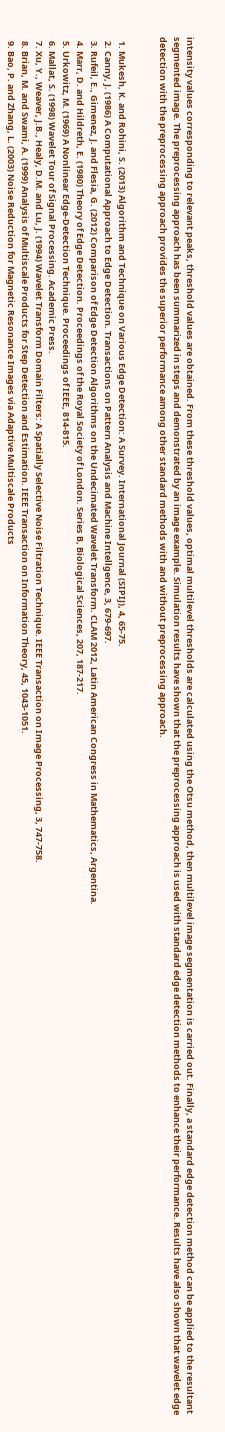intensity values corresponding to relevant peaks, threshold values are obtained. From these threshold values, optimal multilevel thresholds are calculated using the Otsu method, then multilevel image segmentation is carried out. Finally, a standard edge detection method can be applied to the resultant segmented image. The preprocessing approach has been summarized in steps and demonstrated by an image example. Simulation results have shown that the preprocessing approach is used with standard edge detection methods to enhance their performance. Results have also shown that wavelet edge detection with the preprocessing approach provides the superior performance among other standard methods with and without preprocessing approach.


  1. Mukesh, K. and Rohini, S. (2013) Algorithm and Technique on Various Edge Detection: A Survey. International Journal (SIPIJ), 4, 65-75.
  2. Canny, J. (1986) A Computational Approach to Edge Detection. Transactions on Pattern Analysis and Machine Intellgence, 3, 679-697.
  3. Rufeil, E., Gimenez, J. and Flesia, G. (2012) Comparison of Edge Detection Algorithms on the Undecimated Wavelet Transform. CLAM 2012, Latin American Congress in Mathematics, Argentina.
  4. Marr, D. and Hildreth, E. (1980) Theory of Edge Detection. Proceedings of the Royal Society of London. Series B, Biological Sciences, 207, 187-217.
  5. Urkowitz, M. (1969) A Nonlinear Edge-Detection Technique. Proceedings of IEEE, 814-815.
  6. Mallat, S. (1998) Wavelet Tour of Signal Processing. Academic Press.
  7. Xu, Y., Weaver, J.B., Healy, D.M. and Lu, J. (1994) Wavelet Transform Domain Filters: A Spatially Selective Noise Filtration Technique. IEEE Transaction on Image Processing, 3, 747-758.
  8. Brian, M. and Swami, A. (1999) Analysis of Multiscale Products for Step Detection and Estimation. IEEE Transaction on Information Theory, 45, 1043-1051.
  9. Bao, P. and Zhang, L. (2003) Noise Reduction for Magnetic Resonance Images via Adaptive Multiscale Products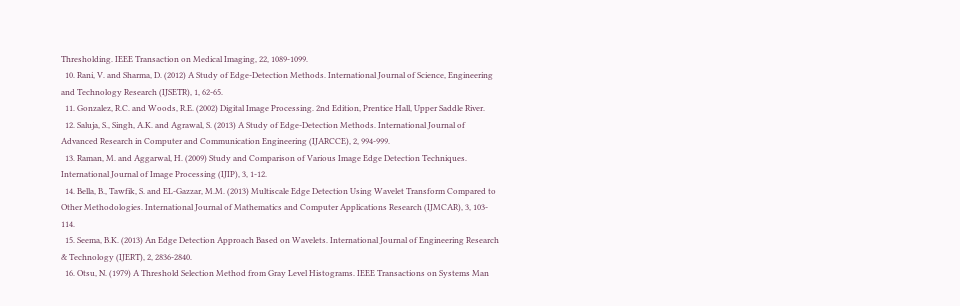Thresholding. IEEE Transaction on Medical Imaging, 22, 1089-1099.
  10. Rani, V. and Sharma, D. (2012) A Study of Edge-Detection Methods. International Journal of Science, Engineering and Technology Research (IJSETR), 1, 62-65.
  11. Gonzalez, R.C. and Woods, R.E. (2002) Digital Image Processing. 2nd Edition, Prentice Hall, Upper Saddle River.
  12. Saluja, S., Singh, A.K. and Agrawal, S. (2013) A Study of Edge-Detection Methods. International Journal of Advanced Research in Computer and Communication Engineering (IJARCCE), 2, 994-999.
  13. Raman, M. and Aggarwal, H. (2009) Study and Comparison of Various Image Edge Detection Techniques. International Journal of Image Processing (IJIP), 3, 1-12.
  14. Bella, B., Tawfik, S. and EL-Gazzar, M.M. (2013) Multiscale Edge Detection Using Wavelet Transform Compared to Other Methodologies. International Journal of Mathematics and Computer Applications Research (IJMCAR), 3, 103- 114.
  15. Seema, B.K. (2013) An Edge Detection Approach Based on Wavelets. International Journal of Engineering Research & Technology (IJERT), 2, 2836-2840.
  16. Otsu, N. (1979) A Threshold Selection Method from Gray Level Histograms. IEEE Transactions on Systems Man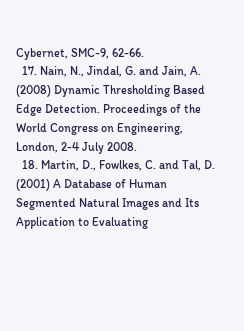Cybernet, SMC-9, 62-66.
  17. Nain, N., Jindal, G. and Jain, A. (2008) Dynamic Thresholding Based Edge Detection. Proceedings of the World Congress on Engineering, London, 2-4 July 2008.
  18. Martin, D., Fowlkes, C. and Tal, D. (2001) A Database of Human Segmented Natural Images and Its Application to Evaluating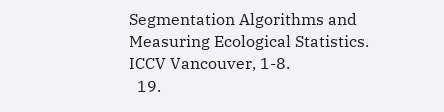Segmentation Algorithms and Measuring Ecological Statistics. ICCV Vancouver, 1-8.
  19.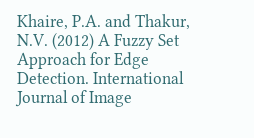Khaire, P.A. and Thakur, N.V. (2012) A Fuzzy Set Approach for Edge Detection. International Journal of Image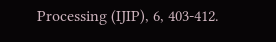Processing (IJIP), 6, 403-412.